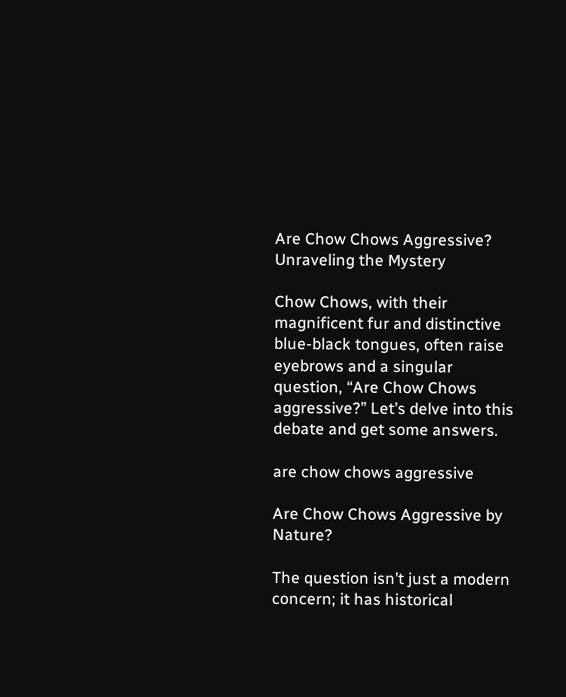Are Chow Chows Aggressive? Unraveling the Mystery

Chow Chows, with their magnificent fur and distinctive blue-black tongues, often raise eyebrows and a singular question, “Are Chow Chows aggressive?” Let’s delve into this debate and get some answers.

are chow chows aggressive

Are Chow Chows Aggressive by Nature?

The question isn’t just a modern concern; it has historical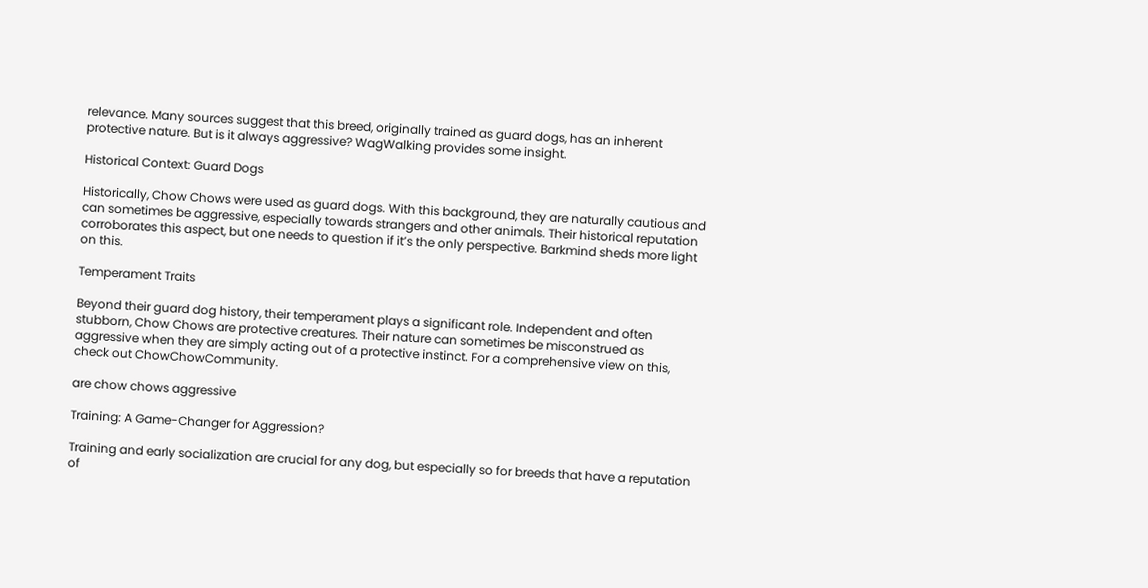relevance. Many sources suggest that this breed, originally trained as guard dogs, has an inherent protective nature. But is it always aggressive? WagWalking provides some insight.

Historical Context: Guard Dogs

Historically, Chow Chows were used as guard dogs. With this background, they are naturally cautious and can sometimes be aggressive, especially towards strangers and other animals. Their historical reputation corroborates this aspect, but one needs to question if it’s the only perspective. Barkmind sheds more light on this.

Temperament Traits

Beyond their guard dog history, their temperament plays a significant role. Independent and often stubborn, Chow Chows are protective creatures. Their nature can sometimes be misconstrued as aggressive when they are simply acting out of a protective instinct. For a comprehensive view on this, check out ChowChowCommunity.

are chow chows aggressive

Training: A Game-Changer for Aggression?

Training and early socialization are crucial for any dog, but especially so for breeds that have a reputation of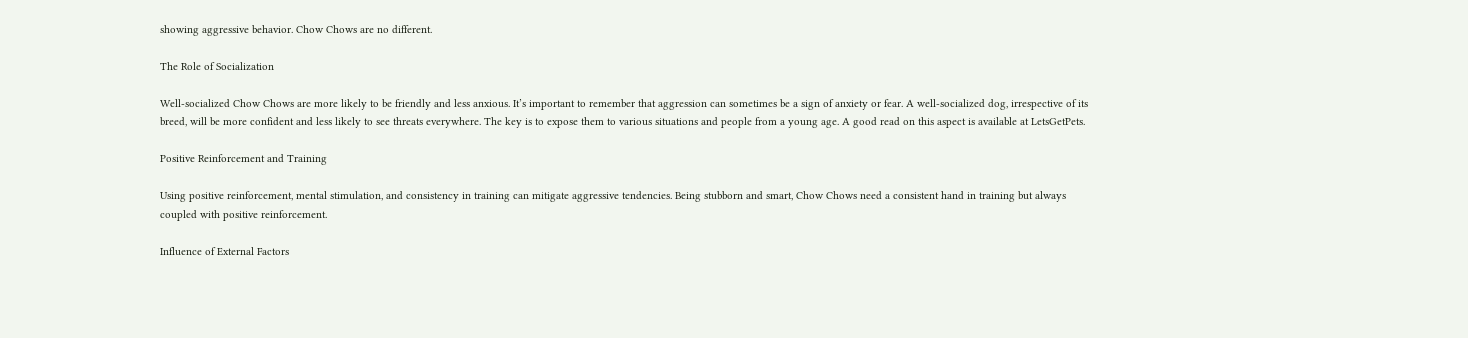showing aggressive behavior. Chow Chows are no different.

The Role of Socialization

Well-socialized Chow Chows are more likely to be friendly and less anxious. It’s important to remember that aggression can sometimes be a sign of anxiety or fear. A well-socialized dog, irrespective of its breed, will be more confident and less likely to see threats everywhere. The key is to expose them to various situations and people from a young age. A good read on this aspect is available at LetsGetPets.

Positive Reinforcement and Training

Using positive reinforcement, mental stimulation, and consistency in training can mitigate aggressive tendencies. Being stubborn and smart, Chow Chows need a consistent hand in training but always coupled with positive reinforcement.

Influence of External Factors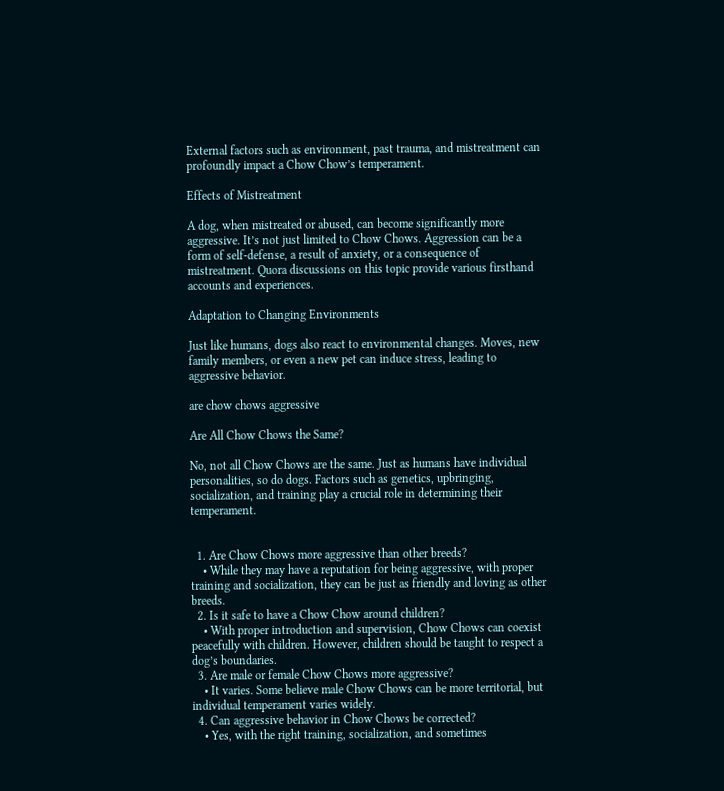External factors such as environment, past trauma, and mistreatment can profoundly impact a Chow Chow’s temperament.

Effects of Mistreatment

A dog, when mistreated or abused, can become significantly more aggressive. It’s not just limited to Chow Chows. Aggression can be a form of self-defense, a result of anxiety, or a consequence of mistreatment. Quora discussions on this topic provide various firsthand accounts and experiences.

Adaptation to Changing Environments

Just like humans, dogs also react to environmental changes. Moves, new family members, or even a new pet can induce stress, leading to aggressive behavior.

are chow chows aggressive

Are All Chow Chows the Same?

No, not all Chow Chows are the same. Just as humans have individual personalities, so do dogs. Factors such as genetics, upbringing, socialization, and training play a crucial role in determining their temperament.


  1. Are Chow Chows more aggressive than other breeds?
    • While they may have a reputation for being aggressive, with proper training and socialization, they can be just as friendly and loving as other breeds.
  2. Is it safe to have a Chow Chow around children?
    • With proper introduction and supervision, Chow Chows can coexist peacefully with children. However, children should be taught to respect a dog’s boundaries.
  3. Are male or female Chow Chows more aggressive?
    • It varies. Some believe male Chow Chows can be more territorial, but individual temperament varies widely.
  4. Can aggressive behavior in Chow Chows be corrected?
    • Yes, with the right training, socialization, and sometimes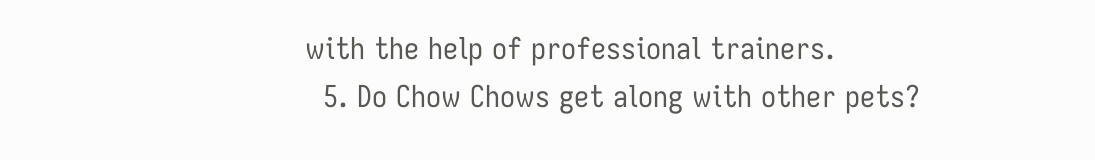with the help of professional trainers.
  5. Do Chow Chows get along with other pets?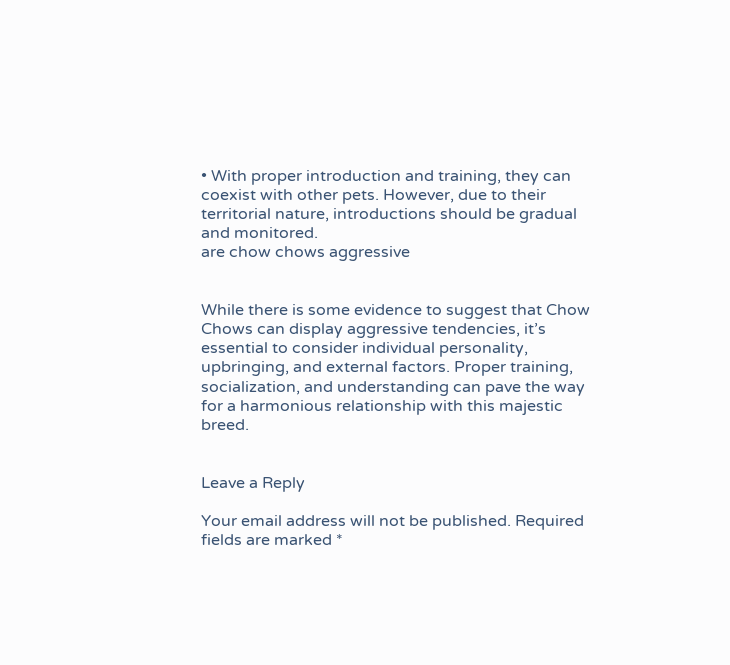• With proper introduction and training, they can coexist with other pets. However, due to their territorial nature, introductions should be gradual and monitored.
are chow chows aggressive


While there is some evidence to suggest that Chow Chows can display aggressive tendencies, it’s essential to consider individual personality, upbringing, and external factors. Proper training, socialization, and understanding can pave the way for a harmonious relationship with this majestic breed.


Leave a Reply

Your email address will not be published. Required fields are marked *